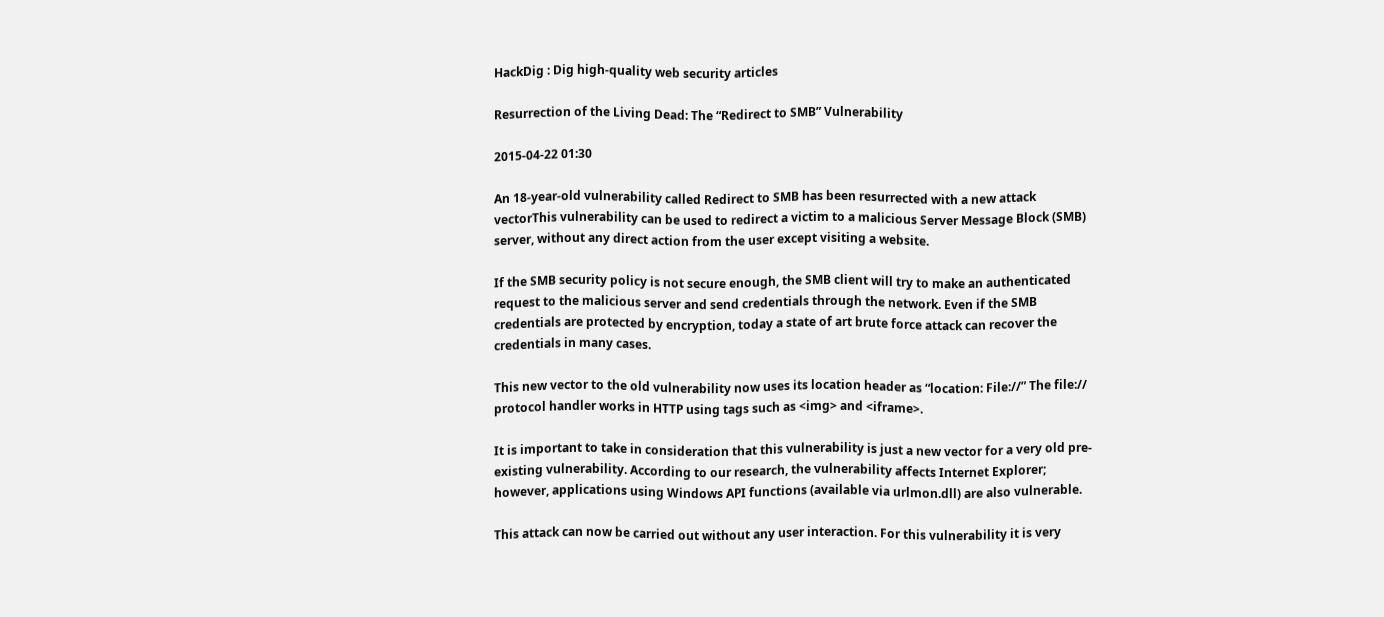HackDig : Dig high-quality web security articles

Resurrection of the Living Dead: The “Redirect to SMB” Vulnerability

2015-04-22 01:30

An 18-year-old vulnerability called Redirect to SMB has been resurrected with a new attack vectorThis vulnerability can be used to redirect a victim to a malicious Server Message Block (SMB) server, without any direct action from the user except visiting a website.

If the SMB security policy is not secure enough, the SMB client will try to make an authenticated request to the malicious server and send credentials through the network. Even if the SMB credentials are protected by encryption, today a state of art brute force attack can recover the credentials in many cases.

This new vector to the old vulnerability now uses its location header as “location: File://” The file:// protocol handler works in HTTP using tags such as <img> and <iframe>.

It is important to take in consideration that this vulnerability is just a new vector for a very old pre-existing vulnerability. According to our research, the vulnerability affects Internet Explorer; however, applications using Windows API functions (available via urlmon.dll) are also vulnerable.

This attack can now be carried out without any user interaction. For this vulnerability it is very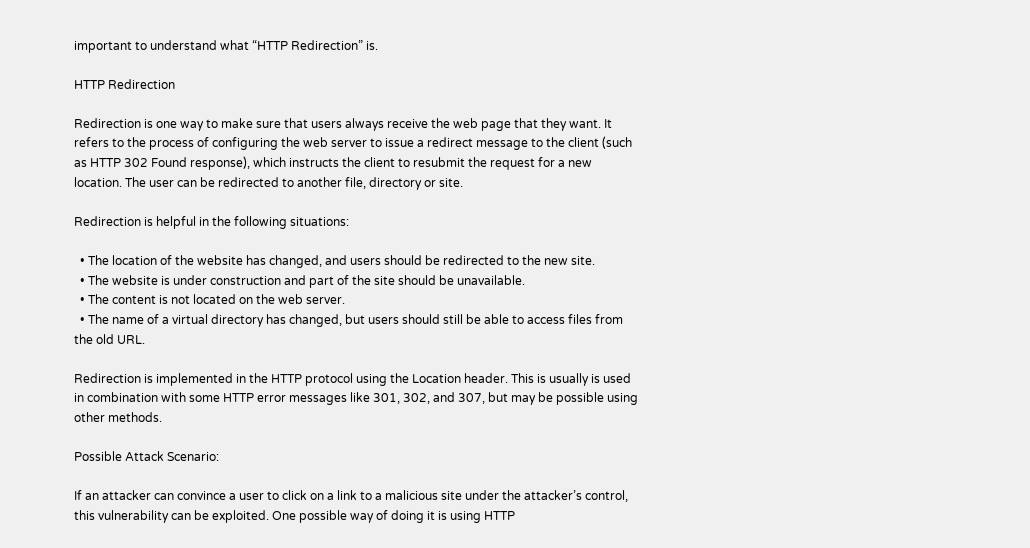important to understand what “HTTP Redirection” is.

HTTP Redirection

Redirection is one way to make sure that users always receive the web page that they want. It refers to the process of configuring the web server to issue a redirect message to the client (such as HTTP 302 Found response), which instructs the client to resubmit the request for a new location. The user can be redirected to another file, directory or site.

Redirection is helpful in the following situations:

  • The location of the website has changed, and users should be redirected to the new site.
  • The website is under construction and part of the site should be unavailable.
  • The content is not located on the web server.
  • The name of a virtual directory has changed, but users should still be able to access files from the old URL.

Redirection is implemented in the HTTP protocol using the Location header. This is usually is used in combination with some HTTP error messages like 301, 302, and 307, but may be possible using other methods.

Possible Attack Scenario:

If an attacker can convince a user to click on a link to a malicious site under the attacker’s control, this vulnerability can be exploited. One possible way of doing it is using HTTP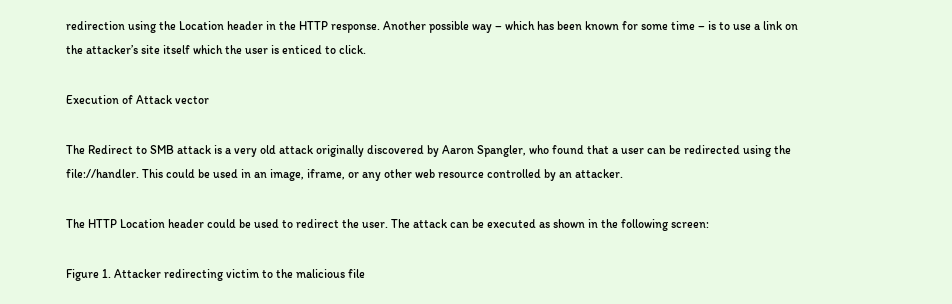redirection using the Location header in the HTTP response. Another possible way – which has been known for some time – is to use a link on the attacker’s site itself which the user is enticed to click.

Execution of Attack vector

The Redirect to SMB attack is a very old attack originally discovered by Aaron Spangler, who found that a user can be redirected using the file://handler. This could be used in an image, iframe, or any other web resource controlled by an attacker.

The HTTP Location header could be used to redirect the user. The attack can be executed as shown in the following screen:

Figure 1. Attacker redirecting victim to the malicious file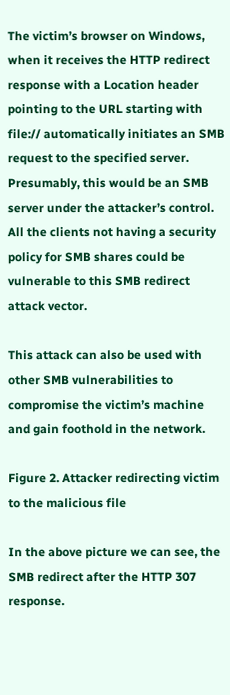The victim’s browser on Windows, when it receives the HTTP redirect response with a Location header pointing to the URL starting with file:// automatically initiates an SMB request to the specified server. Presumably, this would be an SMB server under the attacker’s control. All the clients not having a security policy for SMB shares could be vulnerable to this SMB redirect attack vector.

This attack can also be used with other SMB vulnerabilities to compromise the victim’s machine and gain foothold in the network.

Figure 2. Attacker redirecting victim to the malicious file

In the above picture we can see, the SMB redirect after the HTTP 307 response.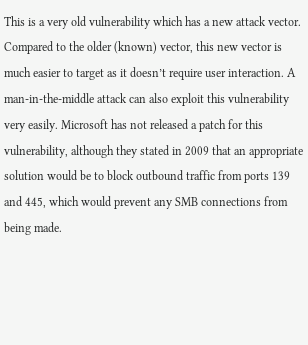This is a very old vulnerability which has a new attack vector. Compared to the older (known) vector, this new vector is much easier to target as it doesn’t require user interaction. A man-in-the-middle attack can also exploit this vulnerability very easily. Microsoft has not released a patch for this vulnerability, although they stated in 2009 that an appropriate solution would be to block outbound traffic from ports 139 and 445, which would prevent any SMB connections from being made.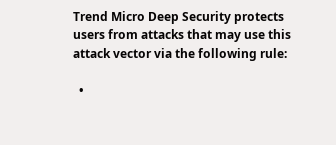Trend Micro Deep Security protects users from attacks that may use this attack vector via the following rule:

  •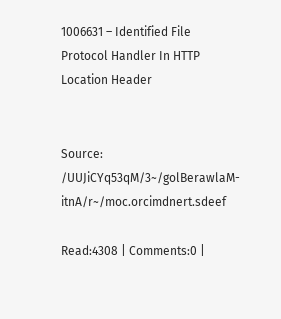1006631 – Identified File Protocol Handler In HTTP Location Header


Source: /UUJiCYq53qM/3~/golBerawlaM-itnA/r~/moc.orcimdnert.sdeef

Read:4308 | Comments:0 |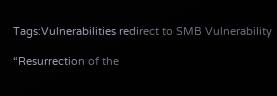Tags:Vulnerabilities redirect to SMB Vulnerability

“Resurrection of the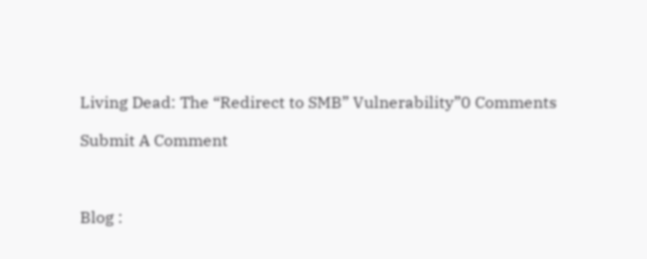Living Dead: The “Redirect to SMB” Vulnerability”0 Comments

Submit A Comment



Blog :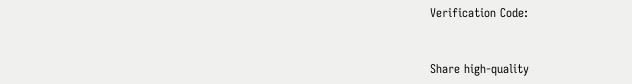Verification Code:


Share high-quality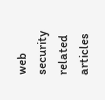web security related articles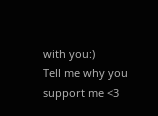with you:)
Tell me why you support me <3